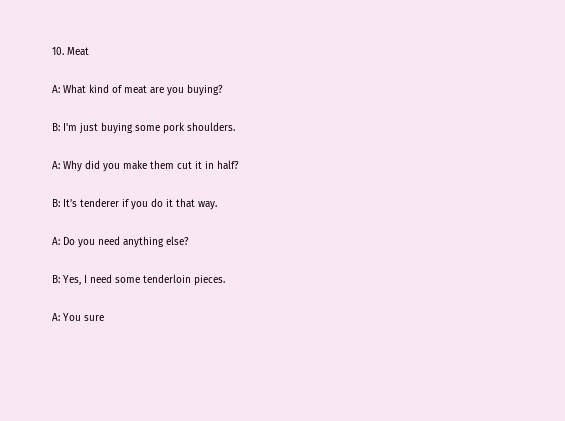10. Meat

A: What kind of meat are you buying?

B: I'm just buying some pork shoulders.

A: Why did you make them cut it in half?

B: It's tenderer if you do it that way.

A: Do you need anything else?

B: Yes, I need some tenderloin pieces.

A: You sure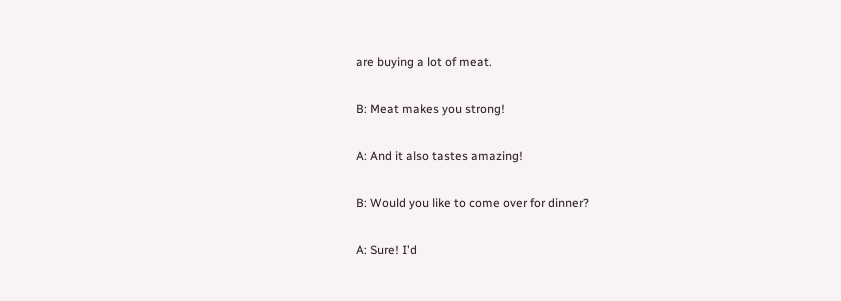are buying a lot of meat.

B: Meat makes you strong!

A: And it also tastes amazing!

B: Would you like to come over for dinner?

A: Sure! I'd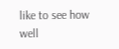like to see how well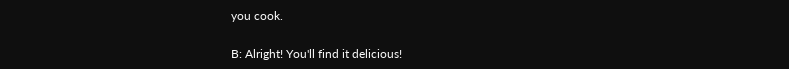you cook.

B: Alright! You'll find it delicious!